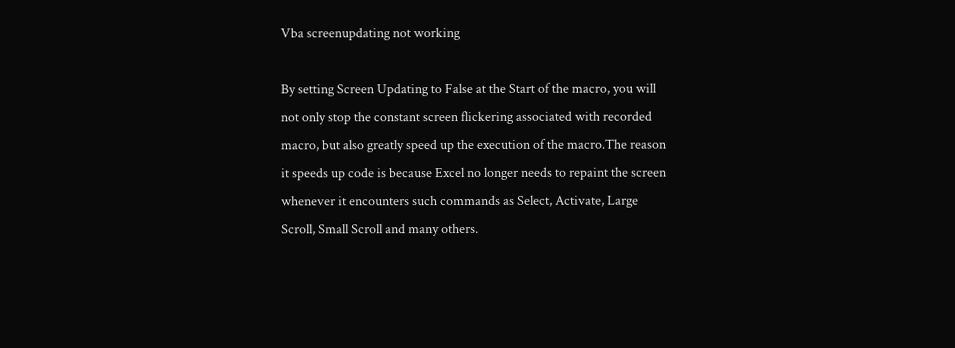Vba screenupdating not working

By setting Screen Updating to False at the Start of the macro, you will not only stop the constant screen flickering associated with recorded macro, but also greatly speed up the execution of the macro.The reason it speeds up code is because Excel no longer needs to repaint the screen whenever it encounters such commands as Select, Activate, Large Scroll, Small Scroll and many others.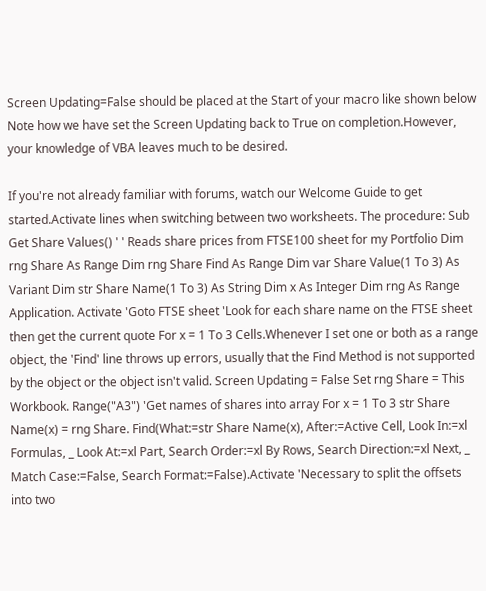Screen Updating=False should be placed at the Start of your macro like shown below Note how we have set the Screen Updating back to True on completion.However, your knowledge of VBA leaves much to be desired.

If you're not already familiar with forums, watch our Welcome Guide to get started.Activate lines when switching between two worksheets. The procedure: Sub Get Share Values() ' ' Reads share prices from FTSE100 sheet for my Portfolio Dim rng Share As Range Dim rng Share Find As Range Dim var Share Value(1 To 3) As Variant Dim str Share Name(1 To 3) As String Dim x As Integer Dim rng As Range Application. Activate 'Goto FTSE sheet 'Look for each share name on the FTSE sheet then get the current quote For x = 1 To 3 Cells.Whenever I set one or both as a range object, the 'Find' line throws up errors, usually that the Find Method is not supported by the object or the object isn't valid. Screen Updating = False Set rng Share = This Workbook. Range("A3") 'Get names of shares into array For x = 1 To 3 str Share Name(x) = rng Share. Find(What:=str Share Name(x), After:=Active Cell, Look In:=xl Formulas, _ Look At:=xl Part, Search Order:=xl By Rows, Search Direction:=xl Next, _ Match Case:=False, Search Format:=False).Activate 'Necessary to split the offsets into two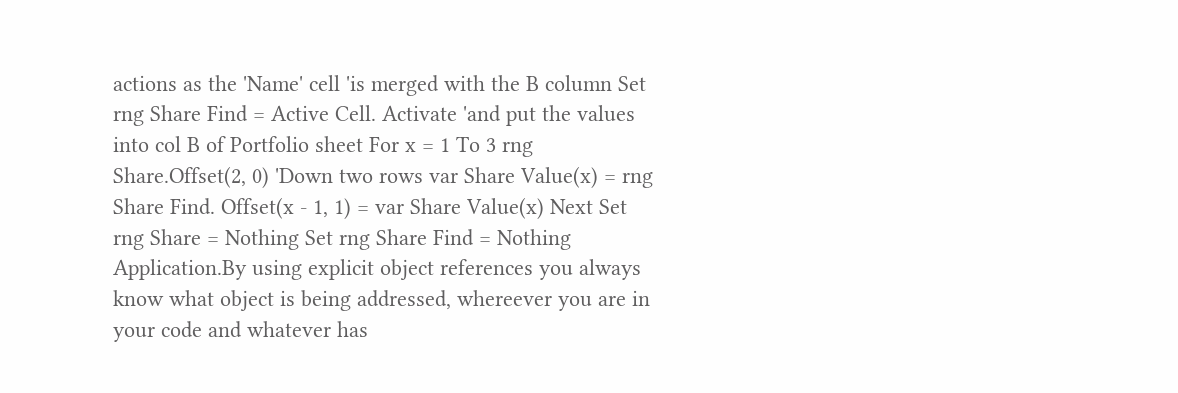actions as the 'Name' cell 'is merged with the B column Set rng Share Find = Active Cell. Activate 'and put the values into col B of Portfolio sheet For x = 1 To 3 rng Share.Offset(2, 0) 'Down two rows var Share Value(x) = rng Share Find. Offset(x - 1, 1) = var Share Value(x) Next Set rng Share = Nothing Set rng Share Find = Nothing Application.By using explicit object references you always know what object is being addressed, whereever you are in your code and whatever has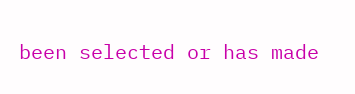been selected or has made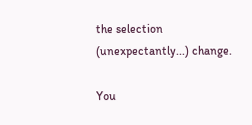the selection (unexpectantly...) change.

You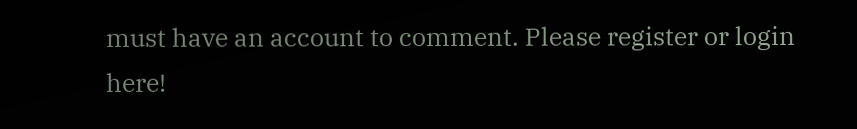must have an account to comment. Please register or login here!